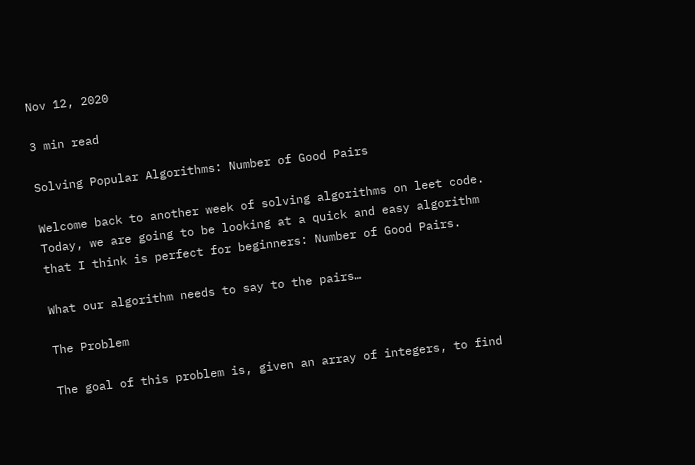Nov 12, 2020

3 min read

Solving Popular Algorithms: Number of Good Pairs

Welcome back to another week of solving algorithms on leet code. Today, we are going to be looking at a quick and easy algorithm that I think is perfect for beginners: Number of Good Pairs.

What our algorithm needs to say to the pairs…

The Problem

The goal of this problem is, given an array of integers, to find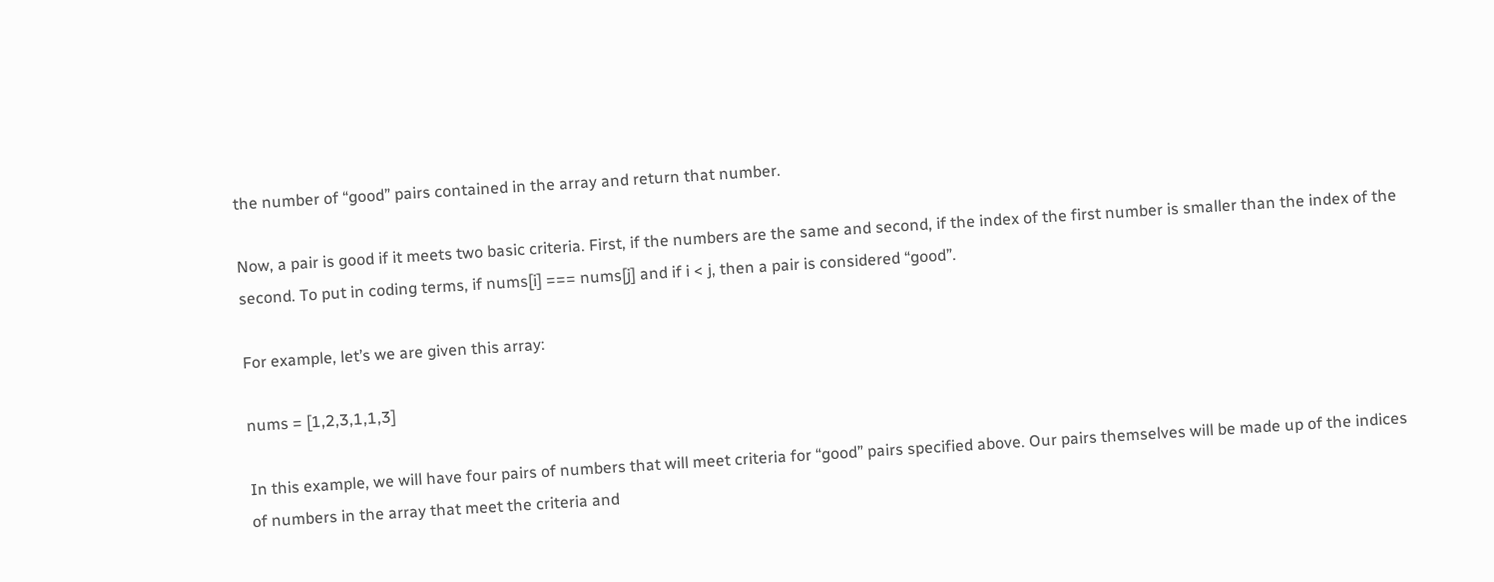the number of “good” pairs contained in the array and return that number.

Now, a pair is good if it meets two basic criteria. First, if the numbers are the same and second, if the index of the first number is smaller than the index of the second. To put in coding terms, if nums[i] === nums[j] and if i < j, then a pair is considered “good”.

For example, let’s we are given this array:

nums = [1,2,3,1,1,3]

In this example, we will have four pairs of numbers that will meet criteria for “good” pairs specified above. Our pairs themselves will be made up of the indices of numbers in the array that meet the criteria and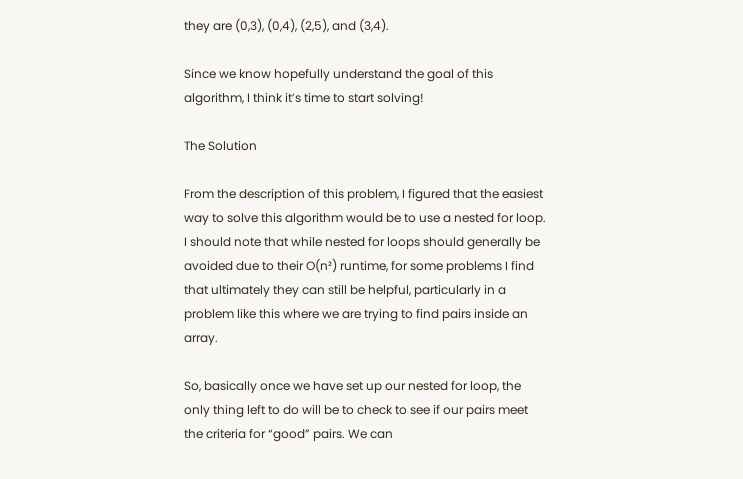they are (0,3), (0,4), (2,5), and (3,4).

Since we know hopefully understand the goal of this algorithm, I think it’s time to start solving!

The Solution

From the description of this problem, I figured that the easiest way to solve this algorithm would be to use a nested for loop. I should note that while nested for loops should generally be avoided due to their O(n²) runtime, for some problems I find that ultimately they can still be helpful, particularly in a problem like this where we are trying to find pairs inside an array.

So, basically once we have set up our nested for loop, the only thing left to do will be to check to see if our pairs meet the criteria for “good” pairs. We can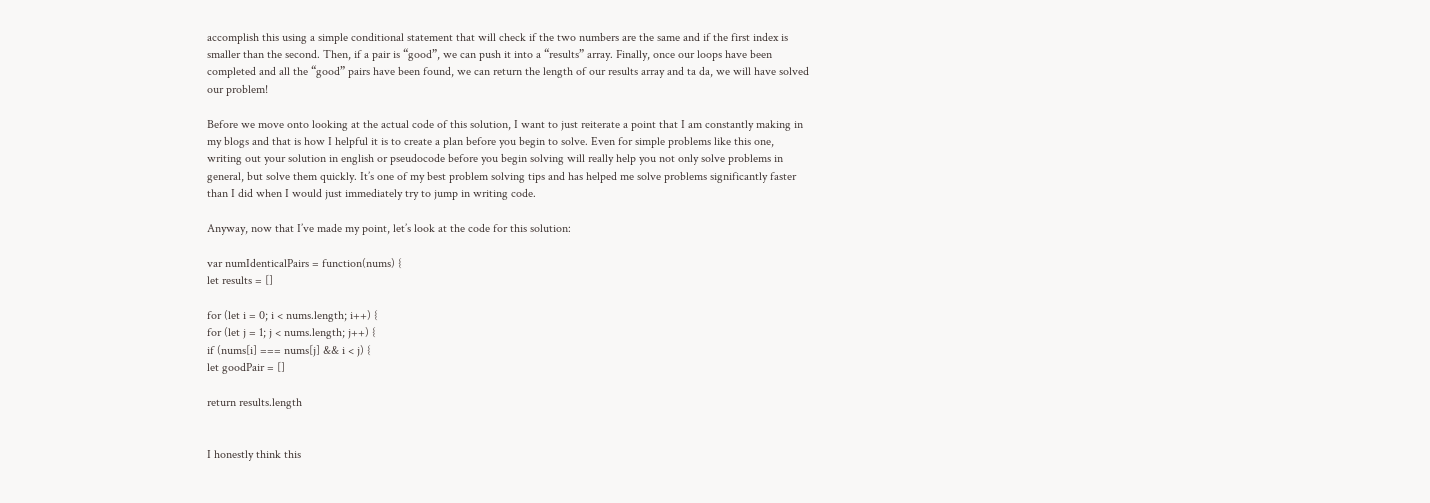accomplish this using a simple conditional statement that will check if the two numbers are the same and if the first index is smaller than the second. Then, if a pair is “good”, we can push it into a “results” array. Finally, once our loops have been completed and all the “good” pairs have been found, we can return the length of our results array and ta da, we will have solved our problem!

Before we move onto looking at the actual code of this solution, I want to just reiterate a point that I am constantly making in my blogs and that is how I helpful it is to create a plan before you begin to solve. Even for simple problems like this one, writing out your solution in english or pseudocode before you begin solving will really help you not only solve problems in general, but solve them quickly. It’s one of my best problem solving tips and has helped me solve problems significantly faster than I did when I would just immediately try to jump in writing code.

Anyway, now that I’ve made my point, let’s look at the code for this solution:

var numIdenticalPairs = function(nums) {
let results = []

for (let i = 0; i < nums.length; i++) {
for (let j = 1; j < nums.length; j++) {
if (nums[i] === nums[j] && i < j) {
let goodPair = []

return results.length


I honestly think this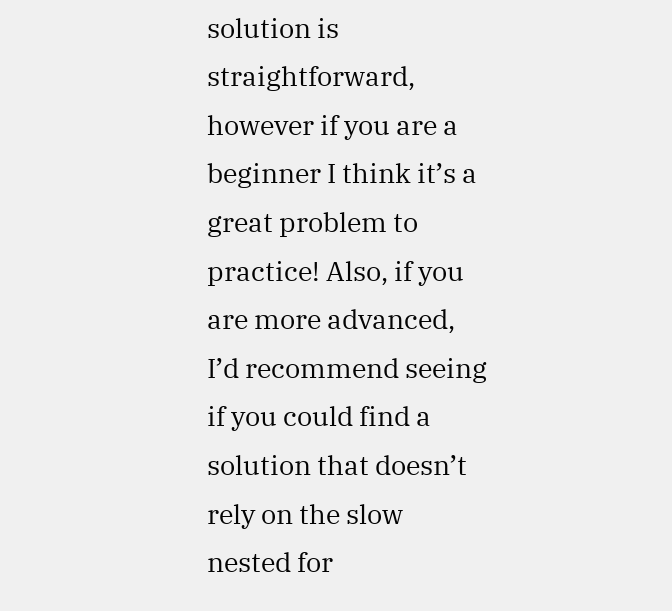solution is straightforward, however if you are a beginner I think it’s a great problem to practice! Also, if you are more advanced, I’d recommend seeing if you could find a solution that doesn’t rely on the slow nested for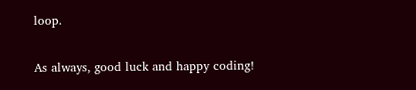loop.

As always, good luck and happy coding!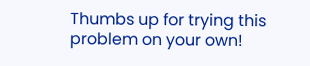Thumbs up for trying this problem on your own!